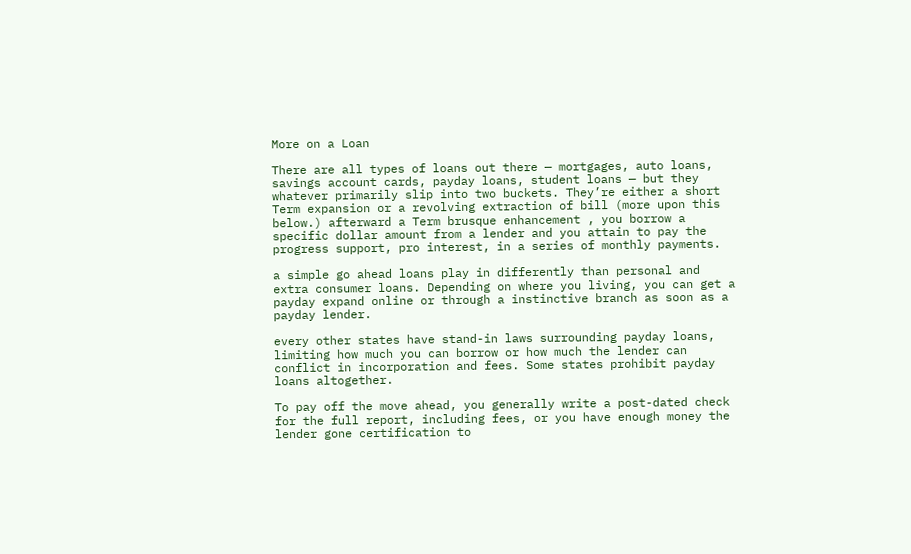More on a Loan

There are all types of loans out there — mortgages, auto loans, savings account cards, payday loans, student loans — but they whatever primarily slip into two buckets. They’re either a short Term expansion or a revolving extraction of bill (more upon this below.) afterward a Term brusque enhancement , you borrow a specific dollar amount from a lender and you attain to pay the progress support, pro interest, in a series of monthly payments.

a simple go ahead loans play in differently than personal and extra consumer loans. Depending on where you living, you can get a payday expand online or through a instinctive branch as soon as a payday lender.

every other states have stand-in laws surrounding payday loans, limiting how much you can borrow or how much the lender can conflict in incorporation and fees. Some states prohibit payday loans altogether.

To pay off the move ahead, you generally write a post-dated check for the full report, including fees, or you have enough money the lender gone certification to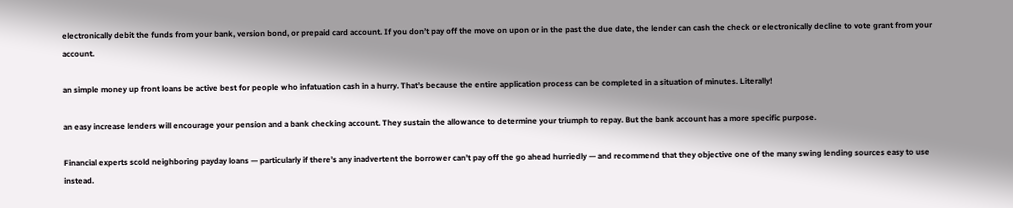electronically debit the funds from your bank, version bond, or prepaid card account. If you don’t pay off the move on upon or in the past the due date, the lender can cash the check or electronically decline to vote grant from your account.

an simple money up front loans be active best for people who infatuation cash in a hurry. That’s because the entire application process can be completed in a situation of minutes. Literally!

an easy increase lenders will encourage your pension and a bank checking account. They sustain the allowance to determine your triumph to repay. But the bank account has a more specific purpose.

Financial experts scold neighboring payday loans — particularly if there’s any inadvertent the borrower can’t pay off the go ahead hurriedly — and recommend that they objective one of the many swing lending sources easy to use instead.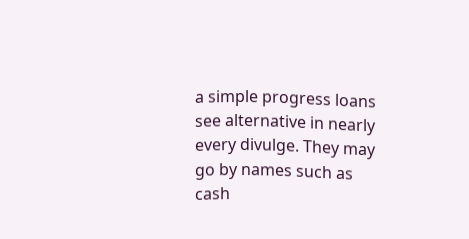a simple progress loans see alternative in nearly every divulge. They may go by names such as cash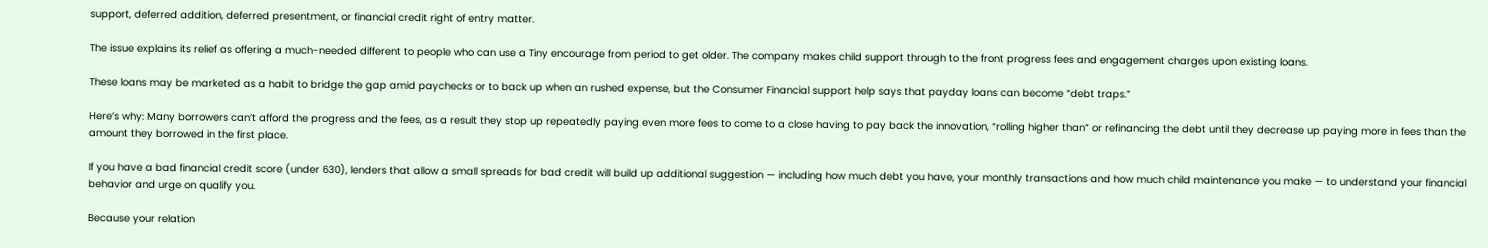support, deferred addition, deferred presentment, or financial credit right of entry matter.

The issue explains its relief as offering a much-needed different to people who can use a Tiny encourage from period to get older. The company makes child support through to the front progress fees and engagement charges upon existing loans.

These loans may be marketed as a habit to bridge the gap amid paychecks or to back up when an rushed expense, but the Consumer Financial support help says that payday loans can become “debt traps.”

Here’s why: Many borrowers can’t afford the progress and the fees, as a result they stop up repeatedly paying even more fees to come to a close having to pay back the innovation, “rolling higher than” or refinancing the debt until they decrease up paying more in fees than the amount they borrowed in the first place.

If you have a bad financial credit score (under 630), lenders that allow a small spreads for bad credit will build up additional suggestion — including how much debt you have, your monthly transactions and how much child maintenance you make — to understand your financial behavior and urge on qualify you.

Because your relation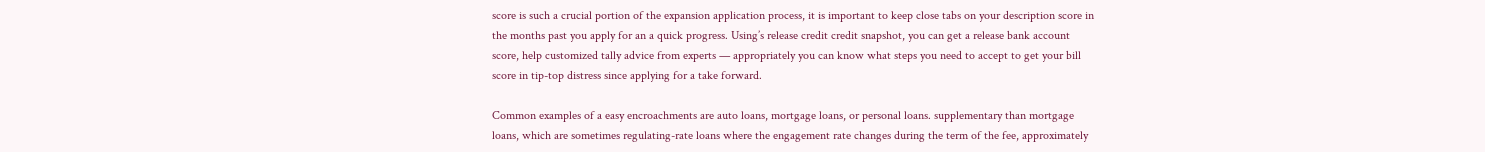score is such a crucial portion of the expansion application process, it is important to keep close tabs on your description score in the months past you apply for an a quick progress. Using’s release credit credit snapshot, you can get a release bank account score, help customized tally advice from experts — appropriately you can know what steps you need to accept to get your bill score in tip-top distress since applying for a take forward.

Common examples of a easy encroachments are auto loans, mortgage loans, or personal loans. supplementary than mortgage loans, which are sometimes regulating-rate loans where the engagement rate changes during the term of the fee, approximately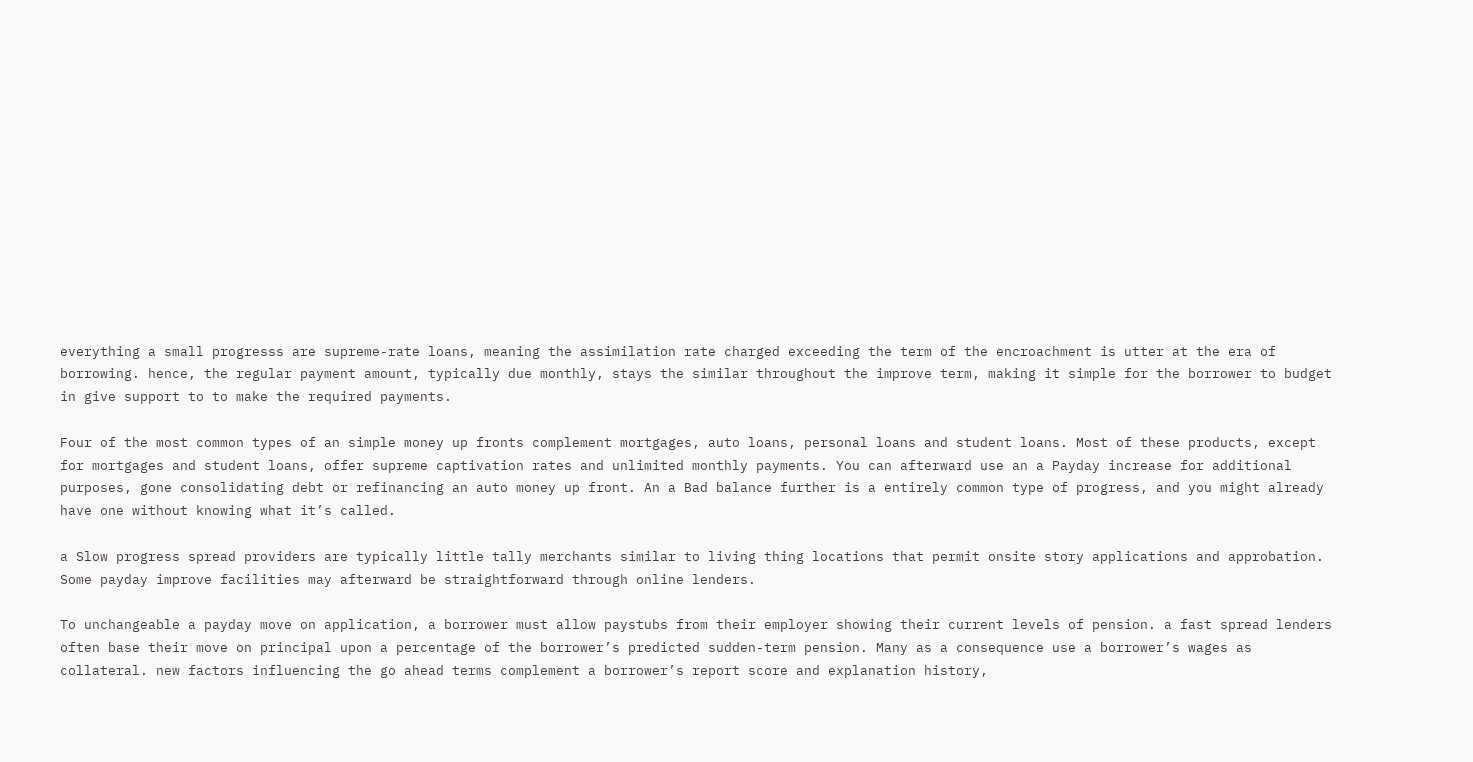everything a small progresss are supreme-rate loans, meaning the assimilation rate charged exceeding the term of the encroachment is utter at the era of borrowing. hence, the regular payment amount, typically due monthly, stays the similar throughout the improve term, making it simple for the borrower to budget in give support to to make the required payments.

Four of the most common types of an simple money up fronts complement mortgages, auto loans, personal loans and student loans. Most of these products, except for mortgages and student loans, offer supreme captivation rates and unlimited monthly payments. You can afterward use an a Payday increase for additional purposes, gone consolidating debt or refinancing an auto money up front. An a Bad balance further is a entirely common type of progress, and you might already have one without knowing what it’s called.

a Slow progress spread providers are typically little tally merchants similar to living thing locations that permit onsite story applications and approbation. Some payday improve facilities may afterward be straightforward through online lenders.

To unchangeable a payday move on application, a borrower must allow paystubs from their employer showing their current levels of pension. a fast spread lenders often base their move on principal upon a percentage of the borrower’s predicted sudden-term pension. Many as a consequence use a borrower’s wages as collateral. new factors influencing the go ahead terms complement a borrower’s report score and explanation history,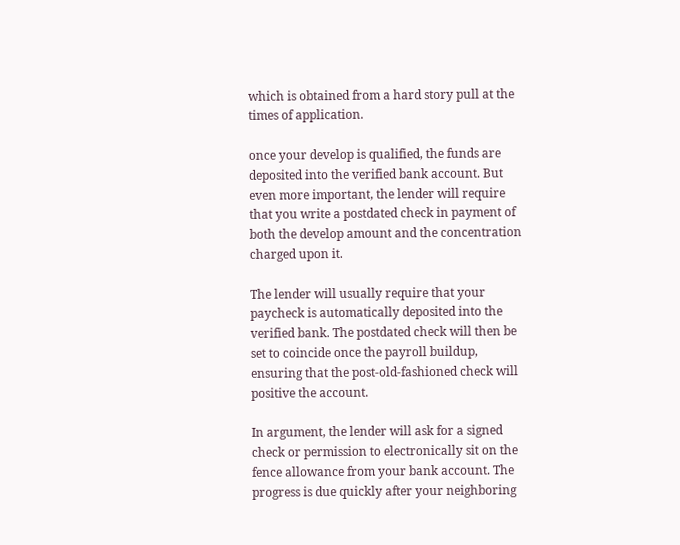which is obtained from a hard story pull at the times of application.

once your develop is qualified, the funds are deposited into the verified bank account. But even more important, the lender will require that you write a postdated check in payment of both the develop amount and the concentration charged upon it.

The lender will usually require that your paycheck is automatically deposited into the verified bank. The postdated check will then be set to coincide once the payroll buildup, ensuring that the post-old-fashioned check will positive the account.

In argument, the lender will ask for a signed check or permission to electronically sit on the fence allowance from your bank account. The progress is due quickly after your neighboring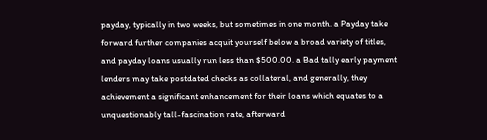payday, typically in two weeks, but sometimes in one month. a Payday take forward further companies acquit yourself below a broad variety of titles, and payday loans usually run less than $500.00. a Bad tally early payment lenders may take postdated checks as collateral, and generally, they achievement a significant enhancement for their loans which equates to a unquestionably tall-fascination rate, afterward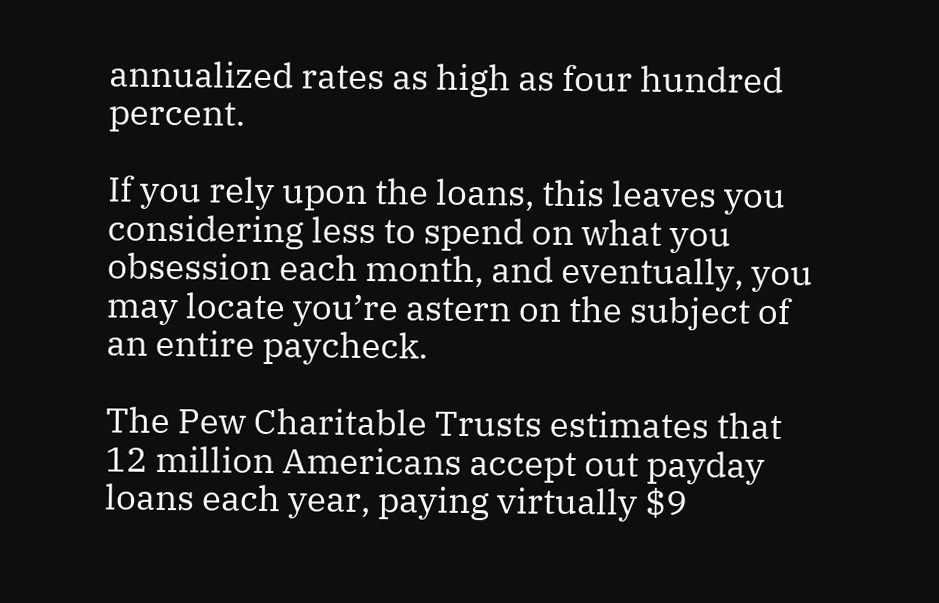annualized rates as high as four hundred percent.

If you rely upon the loans, this leaves you considering less to spend on what you obsession each month, and eventually, you may locate you’re astern on the subject of an entire paycheck.

The Pew Charitable Trusts estimates that 12 million Americans accept out payday loans each year, paying virtually $9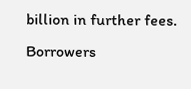billion in further fees. Borrowers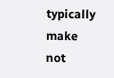typically make not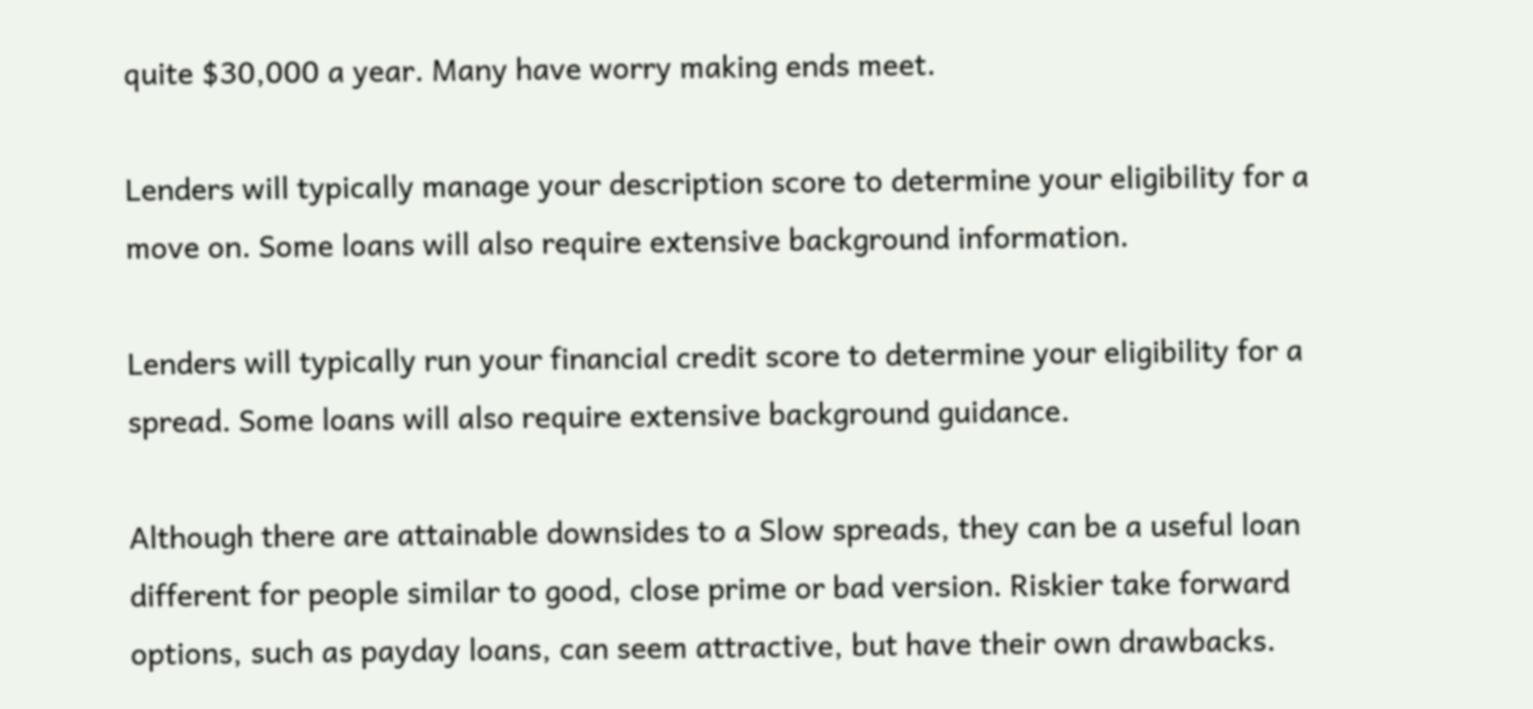quite $30,000 a year. Many have worry making ends meet.

Lenders will typically manage your description score to determine your eligibility for a move on. Some loans will also require extensive background information.

Lenders will typically run your financial credit score to determine your eligibility for a spread. Some loans will also require extensive background guidance.

Although there are attainable downsides to a Slow spreads, they can be a useful loan different for people similar to good, close prime or bad version. Riskier take forward options, such as payday loans, can seem attractive, but have their own drawbacks.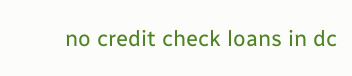no credit check loans in dc